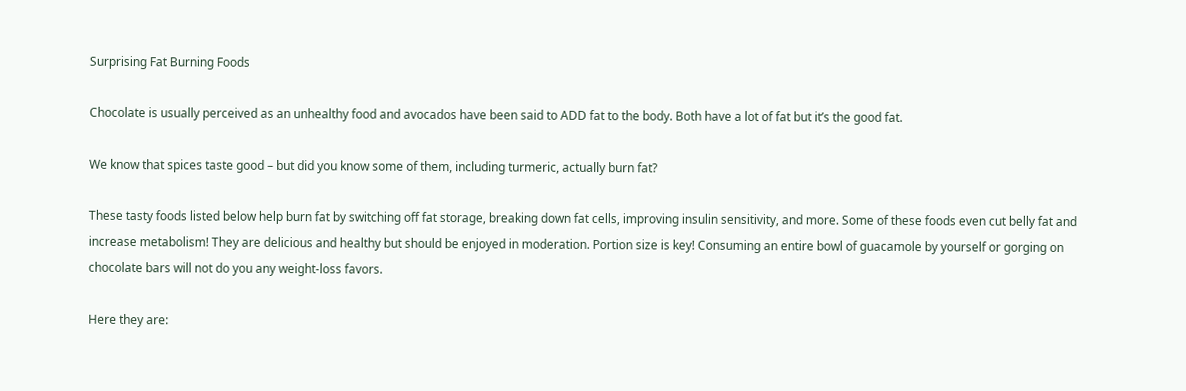Surprising Fat Burning Foods

Chocolate is usually perceived as an unhealthy food and avocados have been said to ADD fat to the body. Both have a lot of fat but it’s the good fat.

We know that spices taste good – but did you know some of them, including turmeric, actually burn fat?

These tasty foods listed below help burn fat by switching off fat storage, breaking down fat cells, improving insulin sensitivity, and more. Some of these foods even cut belly fat and increase metabolism! They are delicious and healthy but should be enjoyed in moderation. Portion size is key! Consuming an entire bowl of guacamole by yourself or gorging on chocolate bars will not do you any weight-loss favors.

Here they are: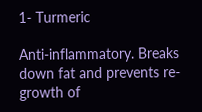1- Turmeric

Anti-inflammatory. Breaks down fat and prevents re-growth of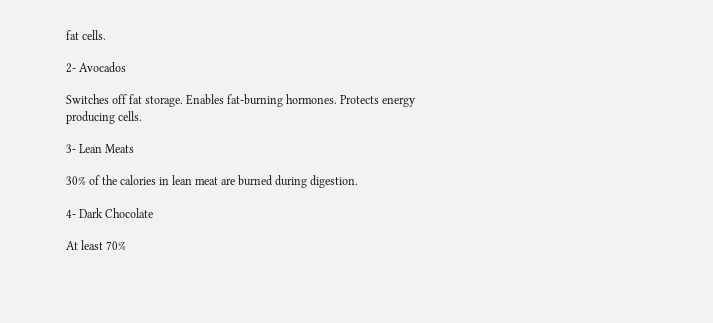fat cells.

2- Avocados

Switches off fat storage. Enables fat-burning hormones. Protects energy producing cells.

3- Lean Meats

30% of the calories in lean meat are burned during digestion.

4- Dark Chocolate

At least 70%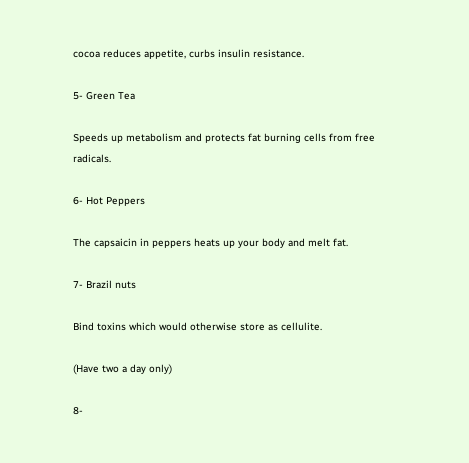cocoa reduces appetite, curbs insulin resistance.

5- Green Tea

Speeds up metabolism and protects fat burning cells from free radicals.

6- Hot Peppers

The capsaicin in peppers heats up your body and melt fat.

7- Brazil nuts

Bind toxins which would otherwise store as cellulite.

(Have two a day only)

8-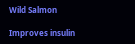Wild Salmon

Improves insulin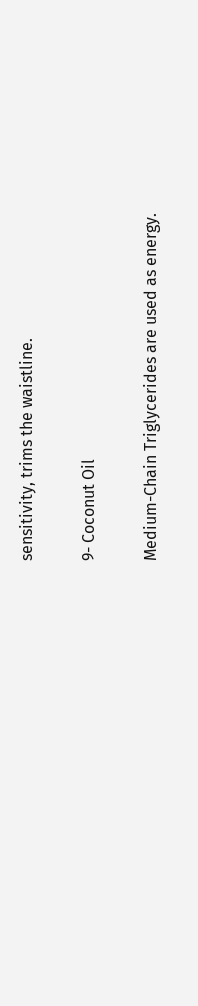sensitivity, trims the waistline.

9- Coconut Oil

Medium-Chain Triglycerides are used as energy.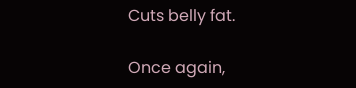Cuts belly fat.

Once again,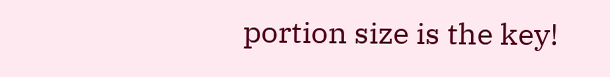portion size is the key!